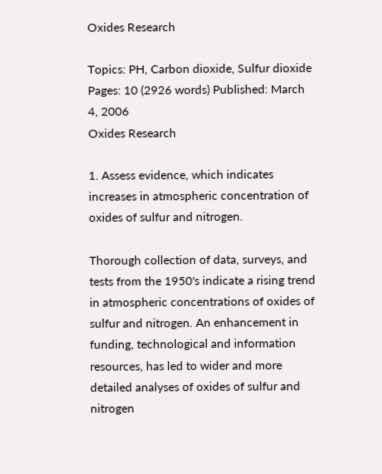Oxides Research

Topics: PH, Carbon dioxide, Sulfur dioxide Pages: 10 (2926 words) Published: March 4, 2006
Oxides Research

1. Assess evidence, which indicates increases in atmospheric concentration of oxides of sulfur and nitrogen.

Thorough collection of data, surveys, and tests from the 1950's indicate a rising trend in atmospheric concentrations of oxides of sulfur and nitrogen. An enhancement in funding, technological and information resources, has led to wider and more detailed analyses of oxides of sulfur and nitrogen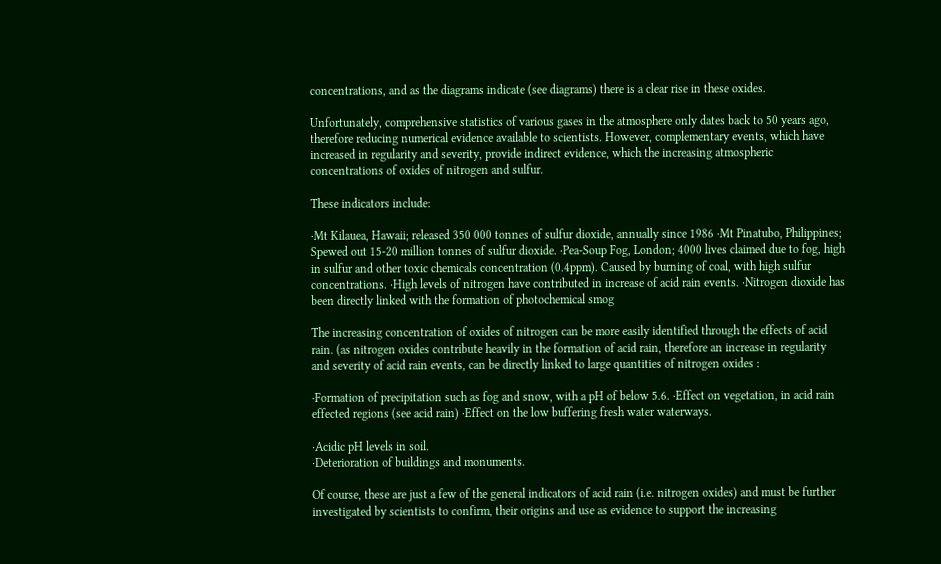concentrations, and as the diagrams indicate (see diagrams) there is a clear rise in these oxides.

Unfortunately, comprehensive statistics of various gases in the atmosphere only dates back to 50 years ago, therefore reducing numerical evidence available to scientists. However, complementary events, which have increased in regularity and severity, provide indirect evidence, which the increasing atmospheric concentrations of oxides of nitrogen and sulfur.

These indicators include:

·Mt Kilauea, Hawaii; released 350 000 tonnes of sulfur dioxide, annually since 1986 ·Mt Pinatubo, Philippines; Spewed out 15-20 million tonnes of sulfur dioxide. ·Pea-Soup Fog, London; 4000 lives claimed due to fog, high in sulfur and other toxic chemicals concentration (0.4ppm). Caused by burning of coal, with high sulfur concentrations. ·High levels of nitrogen have contributed in increase of acid rain events. ·Nitrogen dioxide has been directly linked with the formation of photochemical smog

The increasing concentration of oxides of nitrogen can be more easily identified through the effects of acid rain. (as nitrogen oxides contribute heavily in the formation of acid rain, therefore an increase in regularity and severity of acid rain events, can be directly linked to large quantities of nitrogen oxides :

·Formation of precipitation such as fog and snow, with a pH of below 5.6. ·Effect on vegetation, in acid rain effected regions (see acid rain) ·Effect on the low buffering fresh water waterways.

·Acidic pH levels in soil.
·Deterioration of buildings and monuments.

Of course, these are just a few of the general indicators of acid rain (i.e. nitrogen oxides) and must be further investigated by scientists to confirm, their origins and use as evidence to support the increasing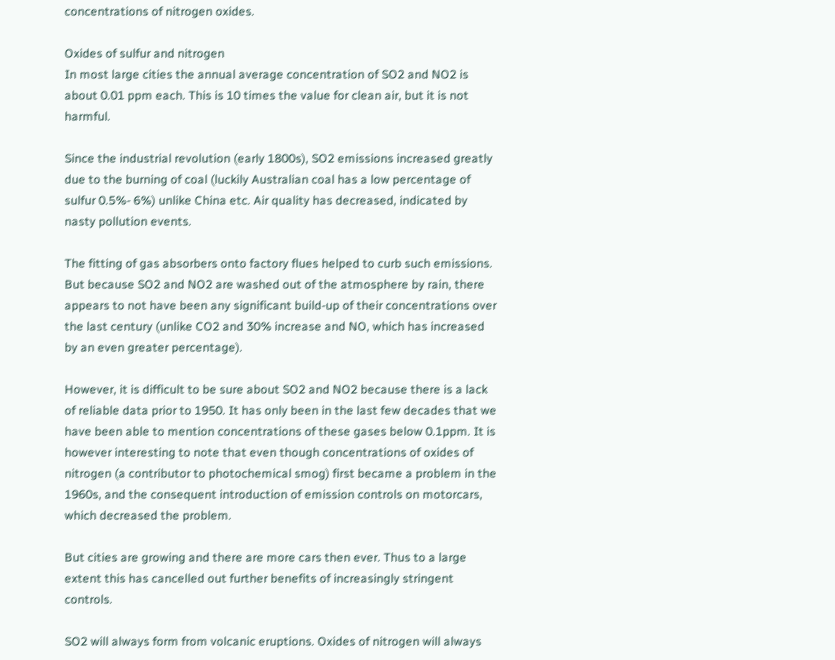concentrations of nitrogen oxides.

Oxides of sulfur and nitrogen
In most large cities the annual average concentration of SO2 and NO2 is about 0.01 ppm each. This is 10 times the value for clean air, but it is not harmful.

Since the industrial revolution (early 1800s), SO2 emissions increased greatly due to the burning of coal (luckily Australian coal has a low percentage of sulfur 0.5%- 6%) unlike China etc. Air quality has decreased, indicated by nasty pollution events.

The fitting of gas absorbers onto factory flues helped to curb such emissions. But because SO2 and NO2 are washed out of the atmosphere by rain, there appears to not have been any significant build-up of their concentrations over the last century (unlike CO2 and 30% increase and NO, which has increased by an even greater percentage).

However, it is difficult to be sure about SO2 and NO2 because there is a lack of reliable data prior to 1950. It has only been in the last few decades that we have been able to mention concentrations of these gases below 0.1ppm. It is however interesting to note that even though concentrations of oxides of nitrogen (a contributor to photochemical smog) first became a problem in the 1960s, and the consequent introduction of emission controls on motorcars, which decreased the problem.

But cities are growing and there are more cars then ever. Thus to a large extent this has cancelled out further benefits of increasingly stringent controls.

SO2 will always form from volcanic eruptions. Oxides of nitrogen will always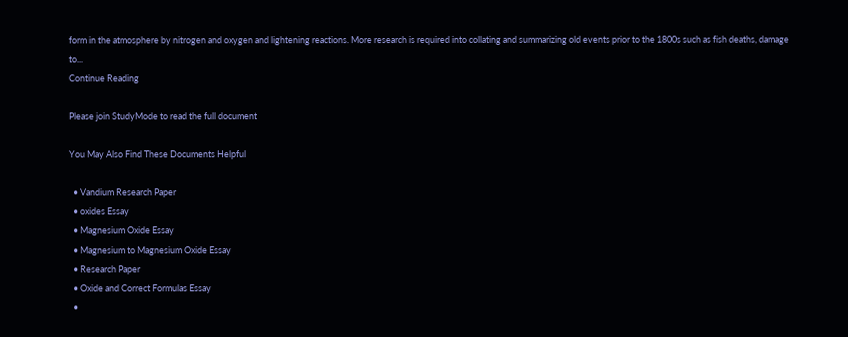form in the atmosphere by nitrogen and oxygen and lightening reactions. More research is required into collating and summarizing old events prior to the 1800s such as fish deaths, damage to...
Continue Reading

Please join StudyMode to read the full document

You May Also Find These Documents Helpful

  • Vandium Research Paper
  • oxides Essay
  • Magnesium Oxide Essay
  • Magnesium to Magnesium Oxide Essay
  • Research Paper
  • Oxide and Correct Formulas Essay
  •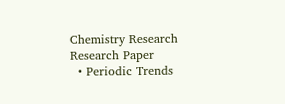Chemistry Research Research Paper
  • Periodic Trends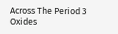Across The Period 3 Oxides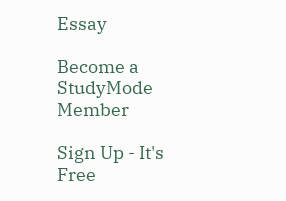Essay

Become a StudyMode Member

Sign Up - It's Free